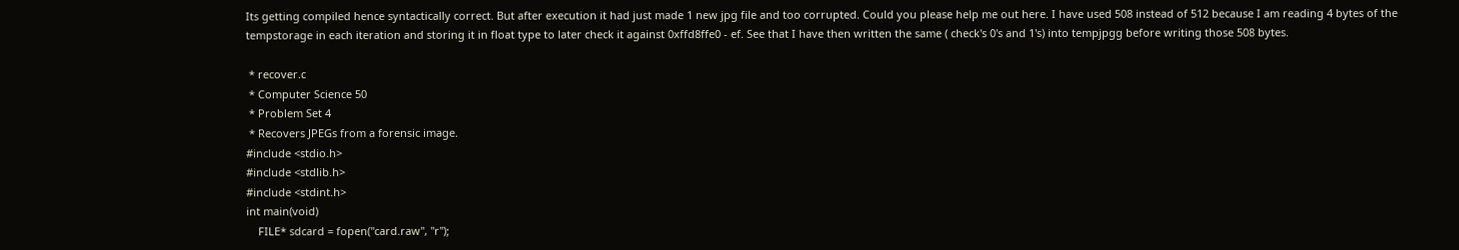Its getting compiled hence syntactically correct. But after execution it had just made 1 new jpg file and too corrupted. Could you please help me out here. I have used 508 instead of 512 because I am reading 4 bytes of the tempstorage in each iteration and storing it in float type to later check it against 0xffd8ffe0 - ef. See that I have then written the same ( check's 0's and 1's) into tempjpgg before writing those 508 bytes.

 * recover.c
 * Computer Science 50
 * Problem Set 4
 * Recovers JPEGs from a forensic image.
#include <stdio.h>
#include <stdlib.h>
#include <stdint.h>
int main(void)
    FILE* sdcard = fopen("card.raw", "r");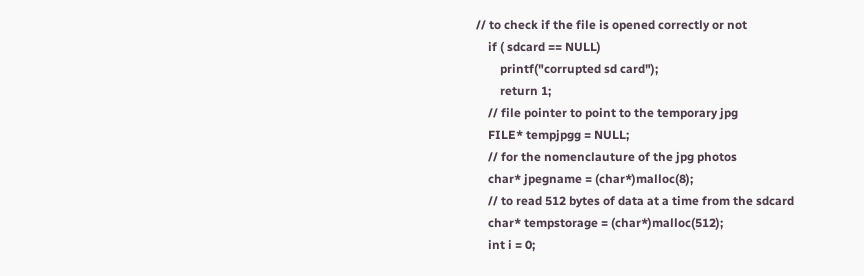// to check if the file is opened correctly or not
    if ( sdcard == NULL)
        printf("corrupted sd card");
        return 1;
    // file pointer to point to the temporary jpg
    FILE* tempjpgg = NULL;
    // for the nomenclauture of the jpg photos
    char* jpegname = (char*)malloc(8);
    // to read 512 bytes of data at a time from the sdcard
    char* tempstorage = (char*)malloc(512);
    int i = 0;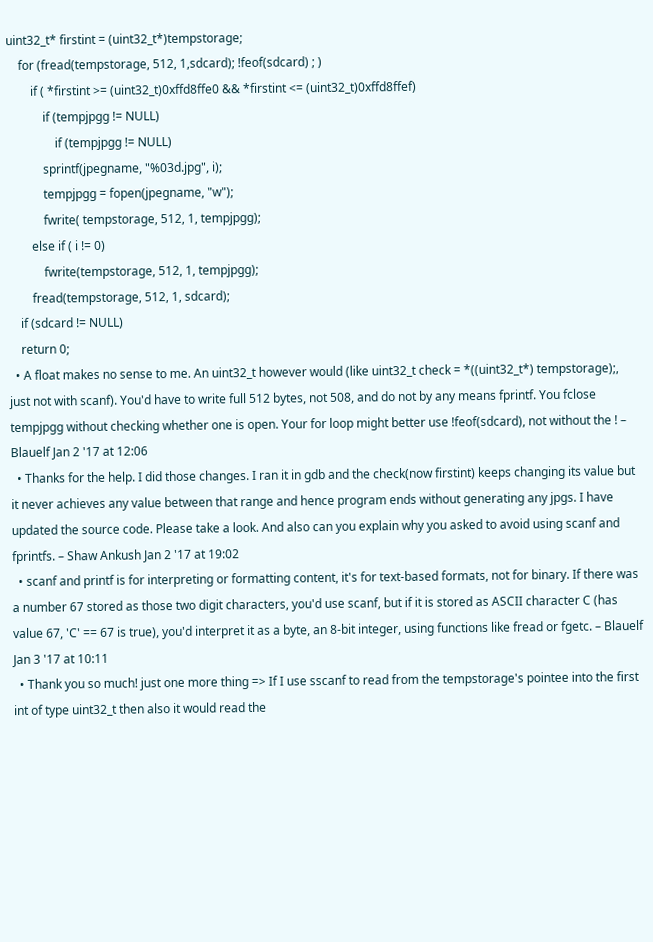uint32_t* firstint = (uint32_t*)tempstorage;
    for (fread(tempstorage, 512, 1,sdcard); !feof(sdcard) ; )
        if ( *firstint >= (uint32_t)0xffd8ffe0 && *firstint <= (uint32_t)0xffd8ffef)
            if (tempjpgg != NULL)
                if (tempjpgg != NULL)
            sprintf(jpegname, "%03d.jpg", i);
            tempjpgg = fopen(jpegname, "w");
            fwrite( tempstorage, 512, 1, tempjpgg);
        else if ( i != 0)
            fwrite(tempstorage, 512, 1, tempjpgg);
        fread(tempstorage, 512, 1, sdcard);
    if (sdcard != NULL)
    return 0;
  • A float makes no sense to me. An uint32_t however would (like uint32_t check = *((uint32_t*) tempstorage);, just not with scanf). You'd have to write full 512 bytes, not 508, and do not by any means fprintf. You fclose tempjpgg without checking whether one is open. Your for loop might better use !feof(sdcard), not without the ! – Blauelf Jan 2 '17 at 12:06
  • Thanks for the help. I did those changes. I ran it in gdb and the check(now firstint) keeps changing its value but it never achieves any value between that range and hence program ends without generating any jpgs. I have updated the source code. Please take a look. And also can you explain why you asked to avoid using scanf and fprintfs. – Shaw Ankush Jan 2 '17 at 19:02
  • scanf and printf is for interpreting or formatting content, it's for text-based formats, not for binary. If there was a number 67 stored as those two digit characters, you'd use scanf, but if it is stored as ASCII character C (has value 67, 'C' == 67 is true), you'd interpret it as a byte, an 8-bit integer, using functions like fread or fgetc. – Blauelf Jan 3 '17 at 10:11
  • Thank you so much! just one more thing => If I use sscanf to read from the tempstorage's pointee into the first int of type uint32_t then also it would read the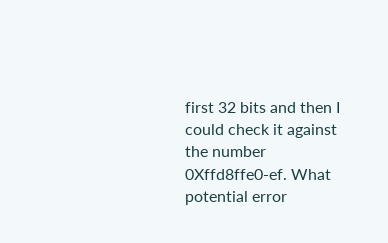first 32 bits and then I could check it against the number 0Xffd8ffe0-ef. What potential error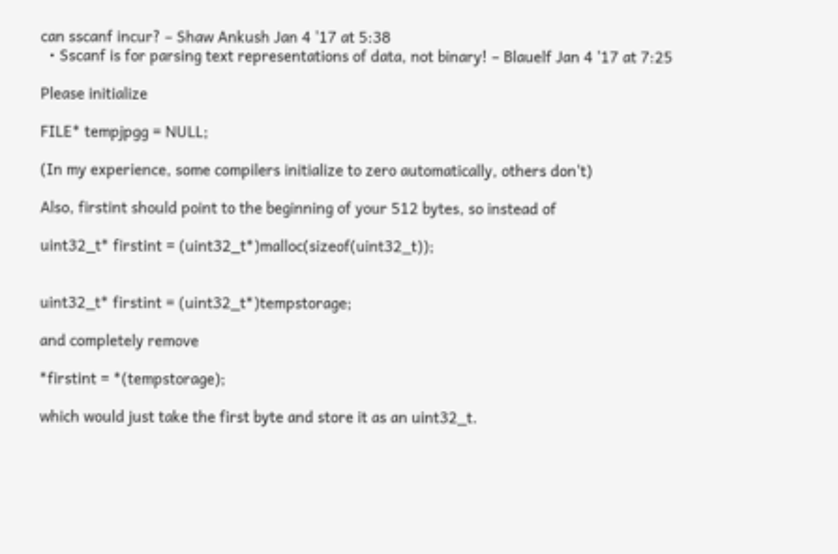can sscanf incur? – Shaw Ankush Jan 4 '17 at 5:38
  • Sscanf is for parsing text representations of data, not binary! – Blauelf Jan 4 '17 at 7:25

Please initialize

FILE* tempjpgg = NULL;

(In my experience, some compilers initialize to zero automatically, others don't)

Also, firstint should point to the beginning of your 512 bytes, so instead of

uint32_t* firstint = (uint32_t*)malloc(sizeof(uint32_t));


uint32_t* firstint = (uint32_t*)tempstorage;

and completely remove

*firstint = *(tempstorage);

which would just take the first byte and store it as an uint32_t.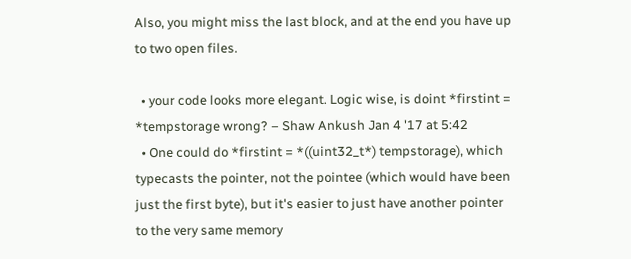Also, you might miss the last block, and at the end you have up to two open files.

  • your code looks more elegant. Logic wise, is doint *firstint = *tempstorage wrong? – Shaw Ankush Jan 4 '17 at 5:42
  • One could do *firstint = *((uint32_t*) tempstorage), which typecasts the pointer, not the pointee (which would have been just the first byte), but it's easier to just have another pointer to the very same memory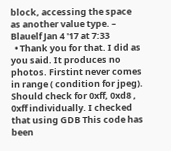block, accessing the space as another value type. – Blauelf Jan 4 '17 at 7:33
  • Thank you for that. I did as you said. It produces no photos. Firstint never comes in range ( condition for jpeg). Should check for 0xff, 0xd8 , 0xff individually. I checked that using GDB This code has been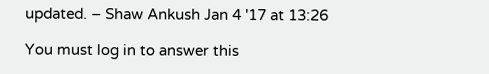updated. – Shaw Ankush Jan 4 '17 at 13:26

You must log in to answer this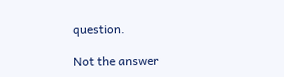question.

Not the answer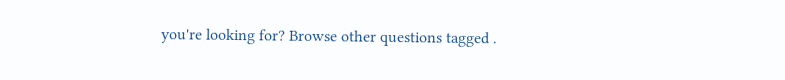you're looking for? Browse other questions tagged .